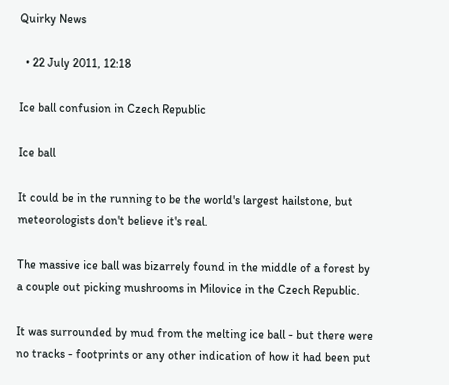Quirky News

  • 22 July 2011, 12:18

Ice ball confusion in Czech Republic

Ice ball

It could be in the running to be the world's largest hailstone, but meteorologists don't believe it's real.

The massive ice ball was bizarrely found in the middle of a forest by a couple out picking mushrooms in Milovice in the Czech Republic.

It was surrounded by mud from the melting ice ball - but there were no tracks - footprints or any other indication of how it had been put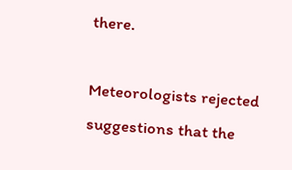there.

Meteorologists rejected suggestions that the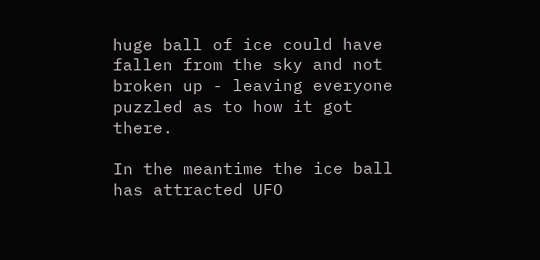huge ball of ice could have fallen from the sky and not broken up - leaving everyone puzzled as to how it got there.

In the meantime the ice ball has attracted UFO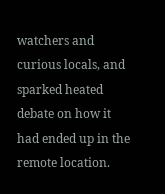watchers and curious locals, and sparked heated debate on how it had ended up in the remote location.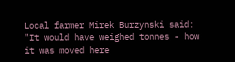Local farmer Mirek Burzynski said: "It would have weighed tonnes - how it was moved here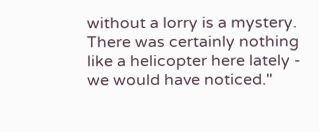without a lorry is a mystery. There was certainly nothing like a helicopter here lately - we would have noticed."